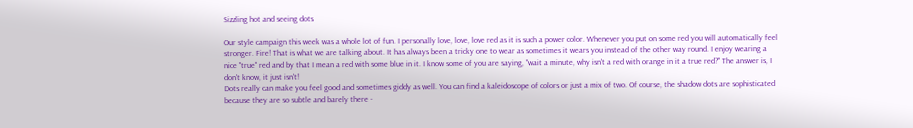Sizzling hot and seeing dots

Our style campaign this week was a whole lot of fun. I personally love, love, love red as it is such a power color. Whenever you put on some red you will automatically feel stronger. Fire! That is what we are talking about. It has always been a tricky one to wear as sometimes it wears you instead of the other way round. I enjoy wearing a nice "true" red and by that I mean a red with some blue in it. I know some of you are saying, "wait a minute, why isn't a red with orange in it a true red?" The answer is, I don't know, it just isn't!
Dots really can make you feel good and sometimes giddy as well. You can find a kaleidoscope of colors or just a mix of two. Of course, the shadow dots are sophisticated because they are so subtle and barely there -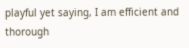playful yet saying, I am efficient and thorough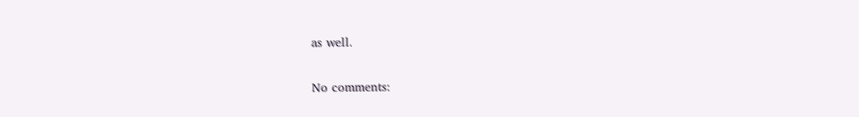as well.

No comments: